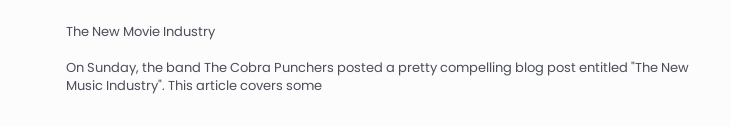The New Movie Industry

On Sunday, the band The Cobra Punchers posted a pretty compelling blog post entitled "The New Music Industry". This article covers some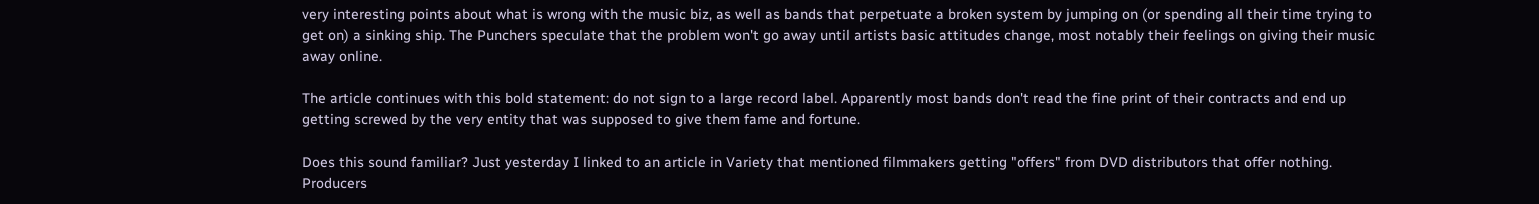very interesting points about what is wrong with the music biz, as well as bands that perpetuate a broken system by jumping on (or spending all their time trying to get on) a sinking ship. The Punchers speculate that the problem won't go away until artists basic attitudes change, most notably their feelings on giving their music away online.

The article continues with this bold statement: do not sign to a large record label. Apparently most bands don't read the fine print of their contracts and end up getting screwed by the very entity that was supposed to give them fame and fortune.

Does this sound familiar? Just yesterday I linked to an article in Variety that mentioned filmmakers getting "offers" from DVD distributors that offer nothing. Producers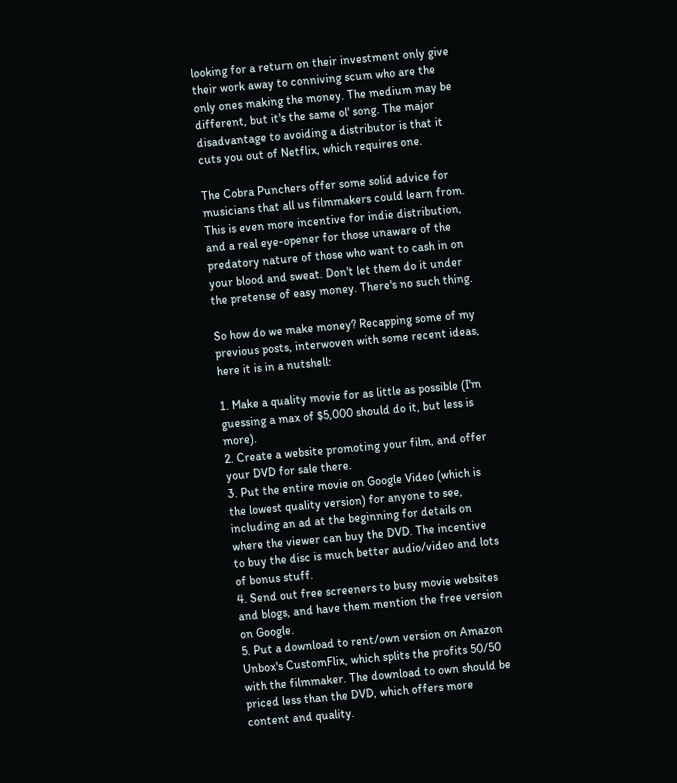looking for a return on their investment only give their work away to conniving scum who are the only ones making the money. The medium may be different, but it's the same ol' song. The major disadvantage to avoiding a distributor is that it cuts you out of Netflix, which requires one.

The Cobra Punchers offer some solid advice for musicians that all us filmmakers could learn from. This is even more incentive for indie distribution, and a real eye-opener for those unaware of the predatory nature of those who want to cash in on your blood and sweat. Don't let them do it under the pretense of easy money. There's no such thing.

So how do we make money? Recapping some of my previous posts, interwoven with some recent ideas, here it is in a nutshell:

1. Make a quality movie for as little as possible (I'm guessing a max of $5,000 should do it, but less is more).
2. Create a website promoting your film, and offer your DVD for sale there.
3. Put the entire movie on Google Video (which is the lowest quality version) for anyone to see, including an ad at the beginning for details on where the viewer can buy the DVD. The incentive to buy the disc is much better audio/video and lots of bonus stuff.
4. Send out free screeners to busy movie websites and blogs, and have them mention the free version on Google.
5. Put a download to rent/own version on Amazon Unbox's CustomFlix, which splits the profits 50/50 with the filmmaker. The download to own should be priced less than the DVD, which offers more content and quality.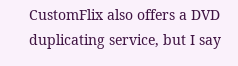CustomFlix also offers a DVD duplicating service, but I say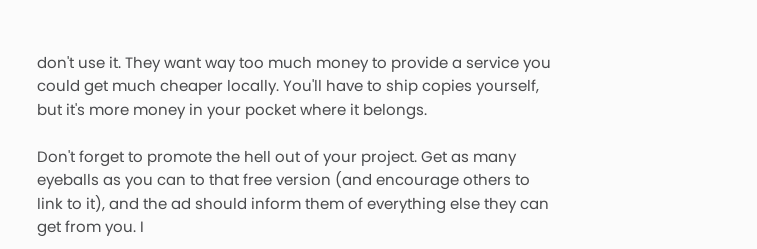don't use it. They want way too much money to provide a service you could get much cheaper locally. You'll have to ship copies yourself, but it's more money in your pocket where it belongs.

Don't forget to promote the hell out of your project. Get as many eyeballs as you can to that free version (and encourage others to link to it), and the ad should inform them of everything else they can get from you. I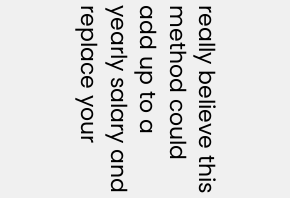really believe this method could add up to a yearly salary and replace your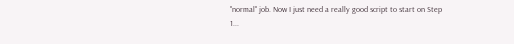"normal" job. Now I just need a really good script to start on Step 1...